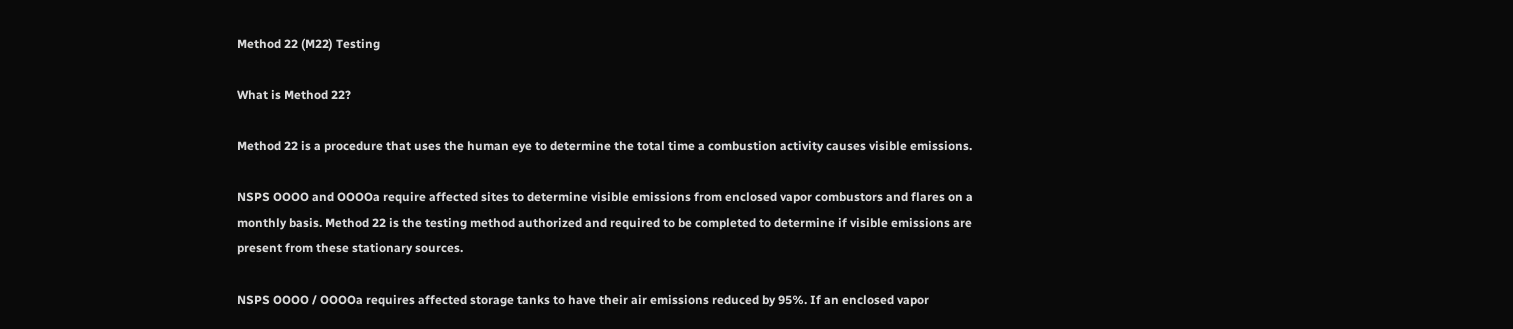Method 22 (M22) Testing

What is Method 22?

Method 22 is a procedure that uses the human eye to determine the total time a combustion activity causes visible emissions.

NSPS OOOO and OOOOa require affected sites to determine visible emissions from enclosed vapor combustors and flares on a monthly basis. Method 22 is the testing method authorized and required to be completed to determine if visible emissions are present from these stationary sources.

NSPS OOOO / OOOOa requires affected storage tanks to have their air emissions reduced by 95%. If an enclosed vapor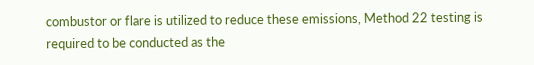combustor or flare is utilized to reduce these emissions, Method 22 testing is required to be conducted as the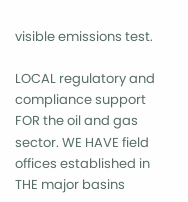visible emissions test.

LOCAL regulatory and compliance support FOR the oil and gas sector. WE HAVE field offices established in THE major basins